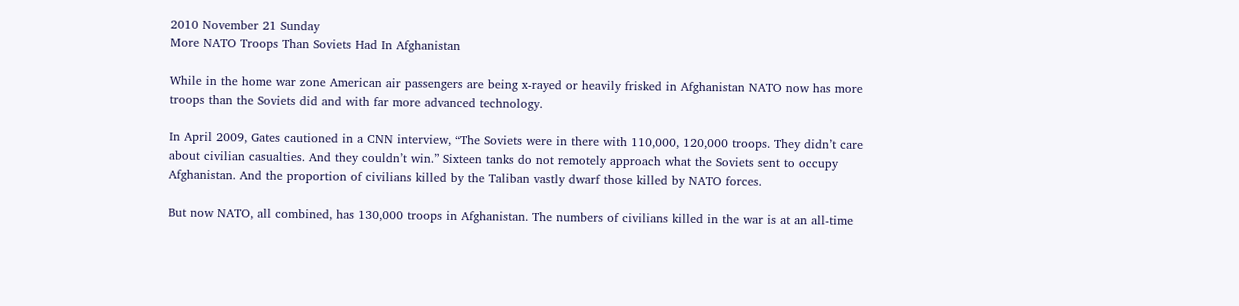2010 November 21 Sunday
More NATO Troops Than Soviets Had In Afghanistan

While in the home war zone American air passengers are being x-rayed or heavily frisked in Afghanistan NATO now has more troops than the Soviets did and with far more advanced technology.

In April 2009, Gates cautioned in a CNN interview, “The Soviets were in there with 110,000, 120,000 troops. They didn’t care about civilian casualties. And they couldn’t win.” Sixteen tanks do not remotely approach what the Soviets sent to occupy Afghanistan. And the proportion of civilians killed by the Taliban vastly dwarf those killed by NATO forces.

But now NATO, all combined, has 130,000 troops in Afghanistan. The numbers of civilians killed in the war is at an all-time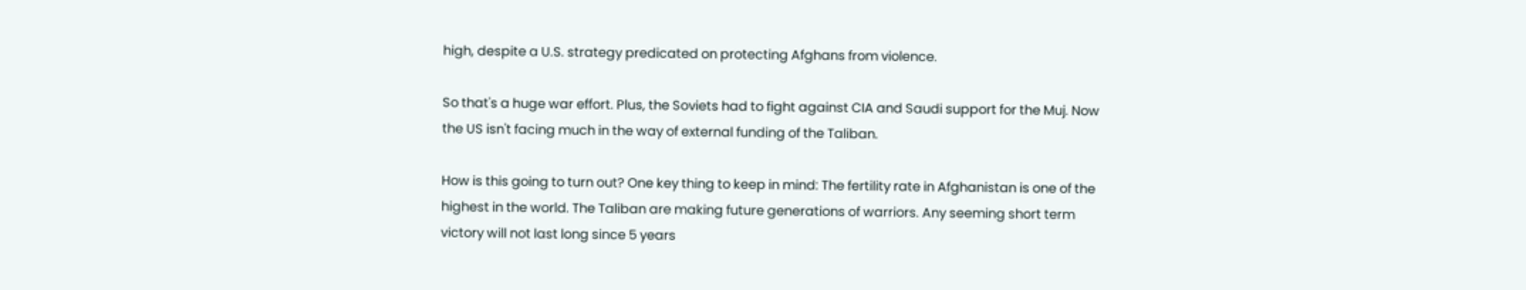high, despite a U.S. strategy predicated on protecting Afghans from violence.

So that's a huge war effort. Plus, the Soviets had to fight against CIA and Saudi support for the Muj. Now the US isn't facing much in the way of external funding of the Taliban.

How is this going to turn out? One key thing to keep in mind: The fertility rate in Afghanistan is one of the highest in the world. The Taliban are making future generations of warriors. Any seeming short term victory will not last long since 5 years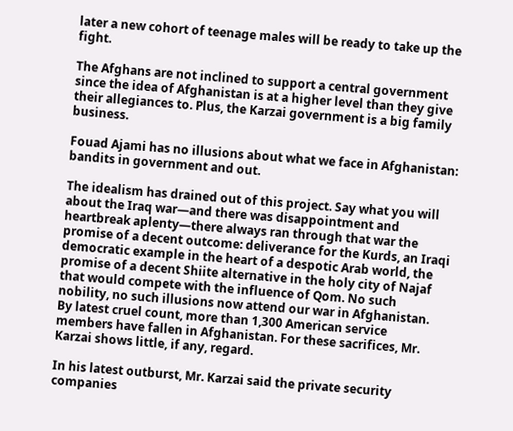later a new cohort of teenage males will be ready to take up the fight.

The Afghans are not inclined to support a central government since the idea of Afghanistan is at a higher level than they give their allegiances to. Plus, the Karzai government is a big family business.

Fouad Ajami has no illusions about what we face in Afghanistan: bandits in government and out.

The idealism has drained out of this project. Say what you will about the Iraq war—and there was disappointment and heartbreak aplenty—there always ran through that war the promise of a decent outcome: deliverance for the Kurds, an Iraqi democratic example in the heart of a despotic Arab world, the promise of a decent Shiite alternative in the holy city of Najaf that would compete with the influence of Qom. No such nobility, no such illusions now attend our war in Afghanistan. By latest cruel count, more than 1,300 American service members have fallen in Afghanistan. For these sacrifices, Mr. Karzai shows little, if any, regard.

In his latest outburst, Mr. Karzai said the private security companies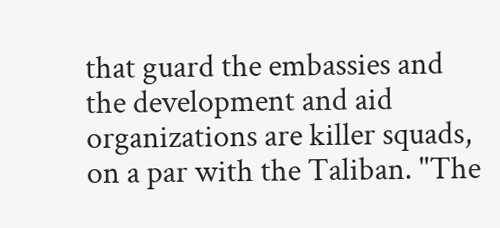that guard the embassies and the development and aid organizations are killer squads, on a par with the Taliban. "The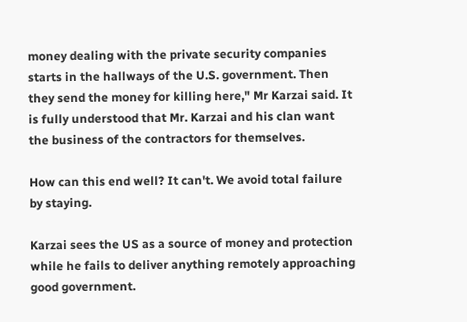money dealing with the private security companies starts in the hallways of the U.S. government. Then they send the money for killing here," Mr Karzai said. It is fully understood that Mr. Karzai and his clan want the business of the contractors for themselves.

How can this end well? It can't. We avoid total failure by staying.

Karzai sees the US as a source of money and protection while he fails to deliver anything remotely approaching good government.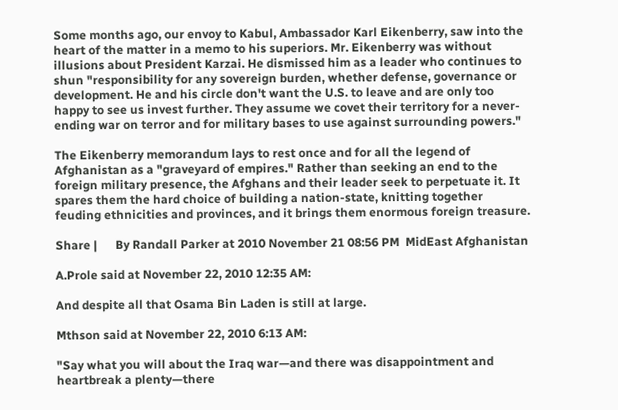Some months ago, our envoy to Kabul, Ambassador Karl Eikenberry, saw into the heart of the matter in a memo to his superiors. Mr. Eikenberry was without illusions about President Karzai. He dismissed him as a leader who continues to shun "responsibility for any sovereign burden, whether defense, governance or development. He and his circle don't want the U.S. to leave and are only too happy to see us invest further. They assume we covet their territory for a never-ending war on terror and for military bases to use against surrounding powers."

The Eikenberry memorandum lays to rest once and for all the legend of Afghanistan as a "graveyard of empires." Rather than seeking an end to the foreign military presence, the Afghans and their leader seek to perpetuate it. It spares them the hard choice of building a nation-state, knitting together feuding ethnicities and provinces, and it brings them enormous foreign treasure.

Share |      By Randall Parker at 2010 November 21 08:56 PM  MidEast Afghanistan

A.Prole said at November 22, 2010 12:35 AM:

And despite all that Osama Bin Laden is still at large.

Mthson said at November 22, 2010 6:13 AM:

"Say what you will about the Iraq war—and there was disappointment and heartbreak a plenty—there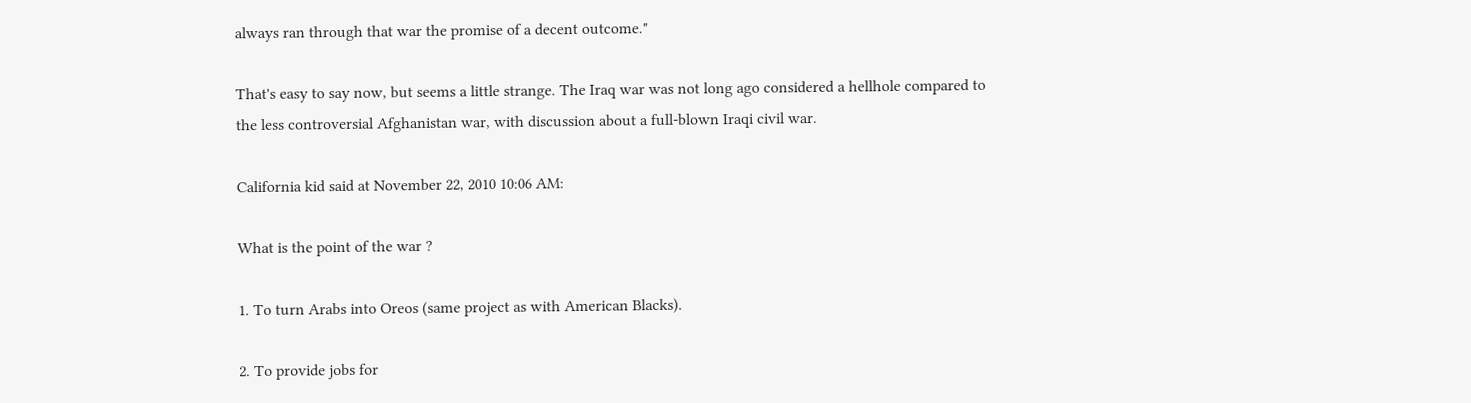always ran through that war the promise of a decent outcome."

That's easy to say now, but seems a little strange. The Iraq war was not long ago considered a hellhole compared to the less controversial Afghanistan war, with discussion about a full-blown Iraqi civil war.

California kid said at November 22, 2010 10:06 AM:

What is the point of the war ?

1. To turn Arabs into Oreos (same project as with American Blacks).

2. To provide jobs for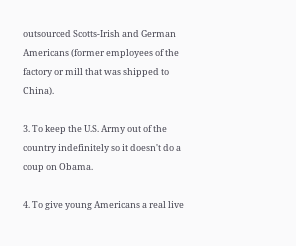outsourced Scotts-Irish and German Americans (former employees of the factory or mill that was shipped to China).

3. To keep the U.S. Army out of the country indefinitely so it doesn't do a coup on Obama.

4. To give young Americans a real live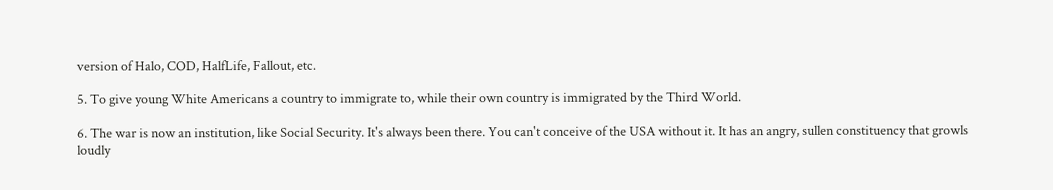version of Halo, COD, HalfLife, Fallout, etc.

5. To give young White Americans a country to immigrate to, while their own country is immigrated by the Third World.

6. The war is now an institution, like Social Security. It's always been there. You can't conceive of the USA without it. It has an angry, sullen constituency that growls loudly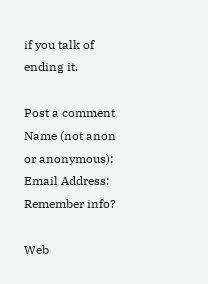if you talk of ending it.

Post a comment
Name (not anon or anonymous):
Email Address:
Remember info?

Web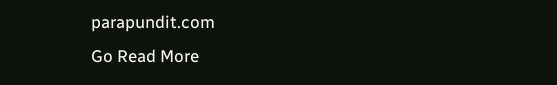parapundit.com
Go Read More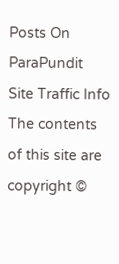Posts On ParaPundit
Site Traffic Info
The contents of this site are copyright ©